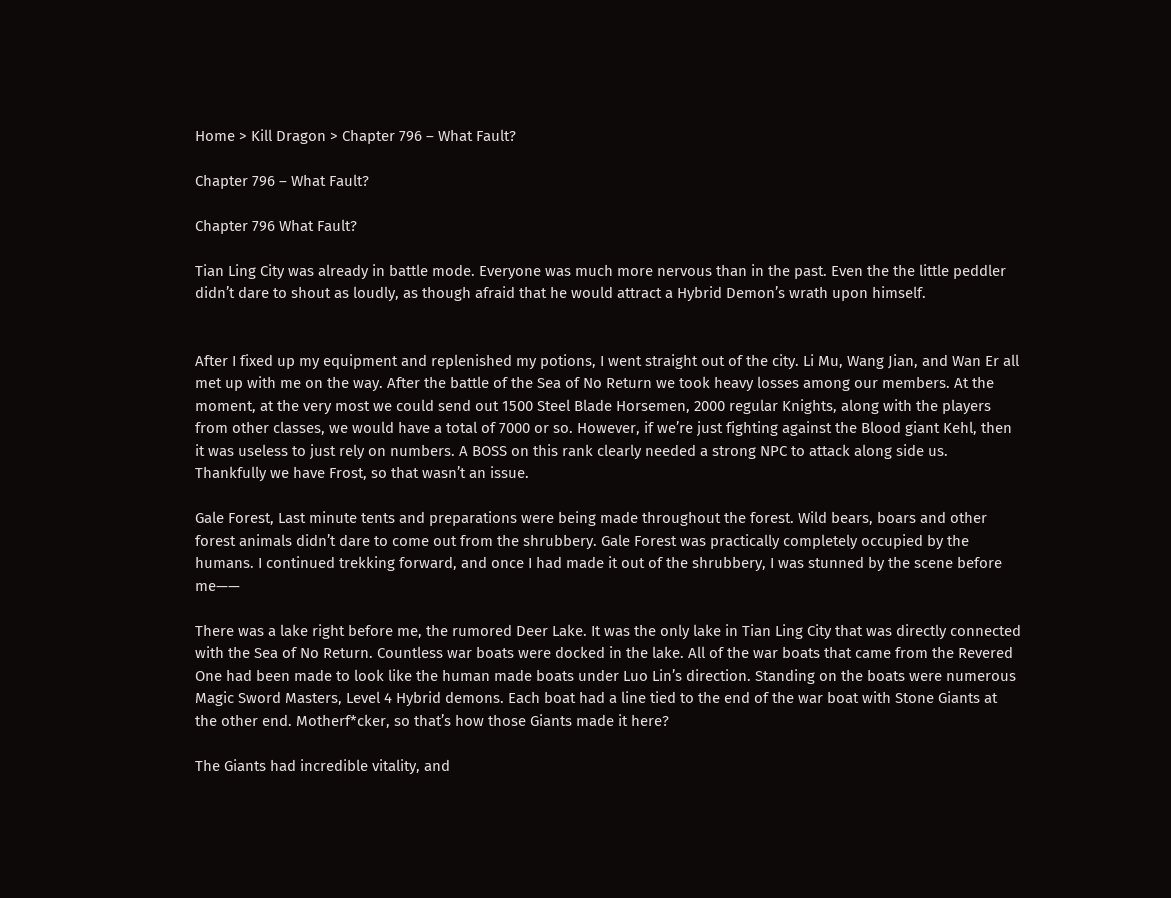Home > Kill Dragon > Chapter 796 – What Fault?

Chapter 796 – What Fault?

Chapter 796 What Fault?

Tian Ling City was already in battle mode. Everyone was much more nervous than in the past. Even the the little peddler didn’t dare to shout as loudly, as though afraid that he would attract a Hybrid Demon’s wrath upon himself.


After I fixed up my equipment and replenished my potions, I went straight out of the city. Li Mu, Wang Jian, and Wan Er all met up with me on the way. After the battle of the Sea of No Return we took heavy losses among our members. At the moment, at the very most we could send out 1500 Steel Blade Horsemen, 2000 regular Knights, along with the players from other classes, we would have a total of 7000 or so. However, if we’re just fighting against the Blood giant Kehl, then it was useless to just rely on numbers. A BOSS on this rank clearly needed a strong NPC to attack along side us. Thankfully we have Frost, so that wasn’t an issue.

Gale Forest, Last minute tents and preparations were being made throughout the forest. Wild bears, boars and other forest animals didn’t dare to come out from the shrubbery. Gale Forest was practically completely occupied by the humans. I continued trekking forward, and once I had made it out of the shrubbery, I was stunned by the scene before me——

There was a lake right before me, the rumored Deer Lake. It was the only lake in Tian Ling City that was directly connected with the Sea of No Return. Countless war boats were docked in the lake. All of the war boats that came from the Revered One had been made to look like the human made boats under Luo Lin’s direction. Standing on the boats were numerous Magic Sword Masters, Level 4 Hybrid demons. Each boat had a line tied to the end of the war boat with Stone Giants at the other end. Motherf*cker, so that’s how those Giants made it here?

The Giants had incredible vitality, and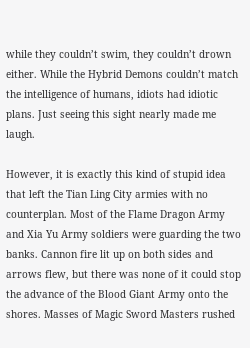while they couldn’t swim, they couldn’t drown either. While the Hybrid Demons couldn’t match the intelligence of humans, idiots had idiotic plans. Just seeing this sight nearly made me laugh.

However, it is exactly this kind of stupid idea that left the Tian Ling City armies with no counterplan. Most of the Flame Dragon Army and Xia Yu Army soldiers were guarding the two banks. Cannon fire lit up on both sides and arrows flew, but there was none of it could stop the advance of the Blood Giant Army onto the shores. Masses of Magic Sword Masters rushed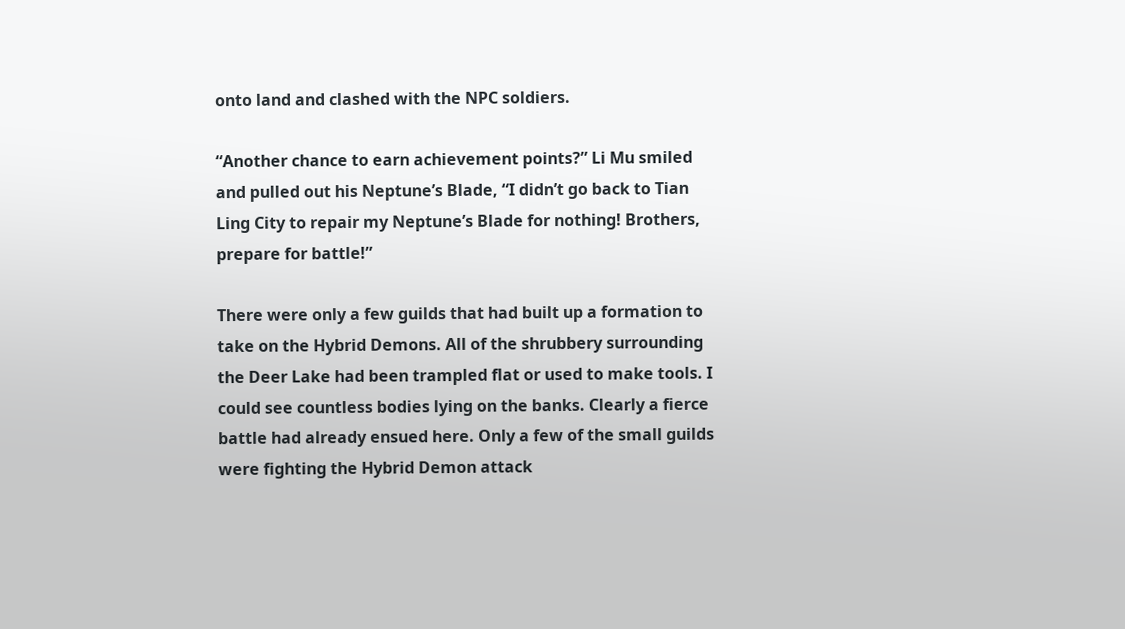onto land and clashed with the NPC soldiers.

“Another chance to earn achievement points?” Li Mu smiled and pulled out his Neptune’s Blade, “I didn’t go back to Tian Ling City to repair my Neptune’s Blade for nothing! Brothers, prepare for battle!”

There were only a few guilds that had built up a formation to take on the Hybrid Demons. All of the shrubbery surrounding the Deer Lake had been trampled flat or used to make tools. I could see countless bodies lying on the banks. Clearly a fierce battle had already ensued here. Only a few of the small guilds were fighting the Hybrid Demon attack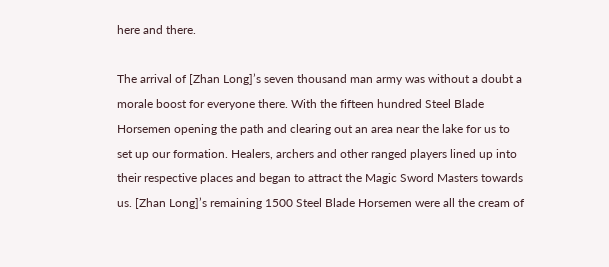here and there.

The arrival of [Zhan Long]’s seven thousand man army was without a doubt a morale boost for everyone there. With the fifteen hundred Steel Blade Horsemen opening the path and clearing out an area near the lake for us to set up our formation. Healers, archers and other ranged players lined up into their respective places and began to attract the Magic Sword Masters towards us. [Zhan Long]’s remaining 1500 Steel Blade Horsemen were all the cream of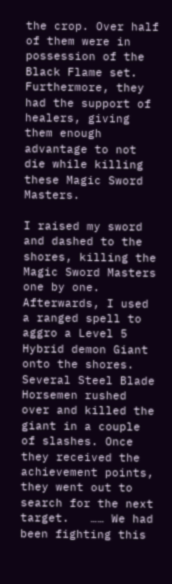the crop. Over half of them were in possession of the Black Flame set. Furthermore, they had the support of healers, giving them enough advantage to not die while killing these Magic Sword Masters.

I raised my sword and dashed to the shores, killing the Magic Sword Masters one by one. Afterwards, I used a ranged spell to aggro a Level 5 Hybrid demon Giant onto the shores. Several Steel Blade Horsemen rushed over and killed the giant in a couple of slashes. Once they received the achievement points, they went out to search for the next target.   …… We had been fighting this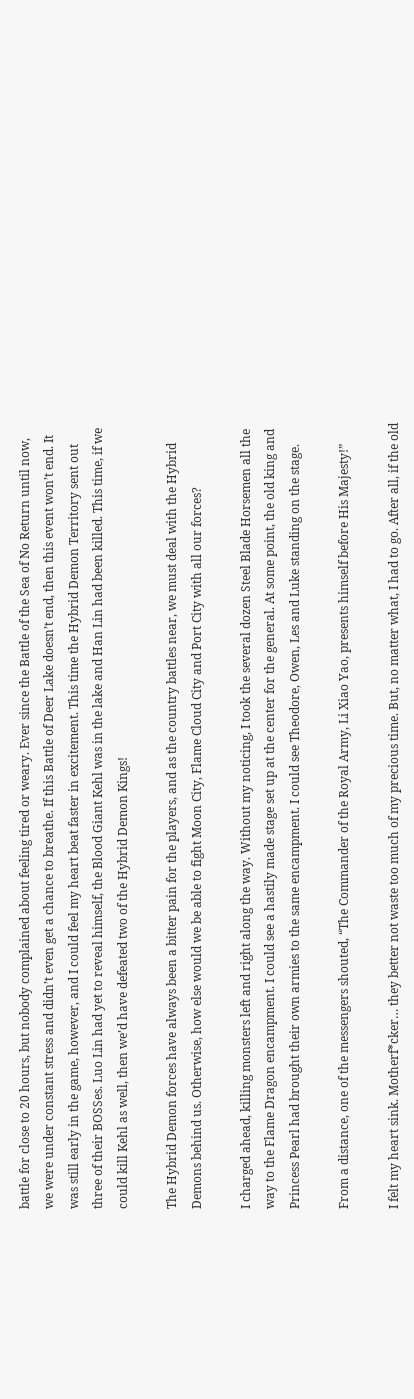battle for close to 20 hours, but nobody complained about feeling tired or weary. Ever since the Battle of the Sea of No Return until now, we were under constant stress and didn’t even get a chance to breathe. If this Battle of Deer Lake doesn’t end, then this event won’t end. It was still early in the game, however, and I could feel my heart beat faster in excitement. This time the Hybrid Demon Territory sent out three of their BOSSes. Luo Lin had yet to reveal himself, the Blood Giant Kehl was in the lake and Han Lin had been killed. This time, if we could kill Kehl as well, then we’d have defeated two of the Hybrid Demon Kings!

The Hybrid Demon forces have always been a bitter pain for the players, and as the country battles near, we must deal with the Hybrid Demons behind us. Otherwise, how else would we be able to fight Moon City, Flame Cloud City and Port City with all our forces?

I charged ahead, killing monsters left and right along the way. Without my noticing, I took the several dozen Steel Blade Horsemen all the way to the Flame Dragon encampment. I could see a hastily made stage set up at the center for the general. At some point, the old king and Princess Pearl had brought their own armies to the same encampment. I could see Theodore, Owen, Les and Luke standing on the stage.

From a distance, one of the messengers shouted, “The Commander of the Royal Army, Li Xiao Yao, presents himself before His Majesty!”

I felt my heart sink. Motherf*cker… they better not waste too much of my precious time. But, no matter what, I had to go. After all, if the old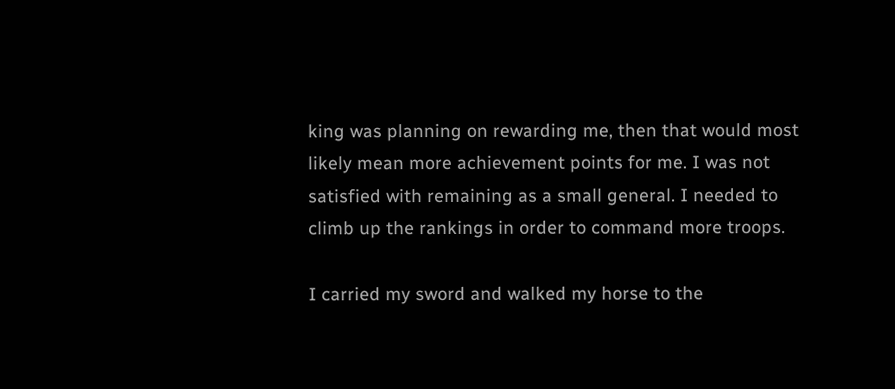king was planning on rewarding me, then that would most likely mean more achievement points for me. I was not satisfied with remaining as a small general. I needed to climb up the rankings in order to command more troops.

I carried my sword and walked my horse to the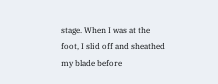stage. When I was at the foot, I slid off and sheathed my blade before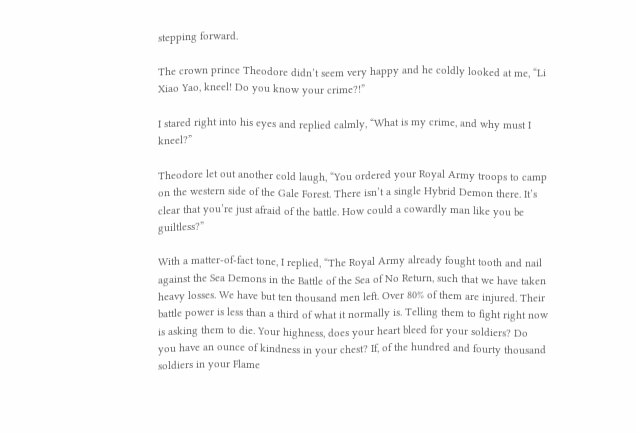stepping forward.

The crown prince Theodore didn’t seem very happy and he coldly looked at me, “Li Xiao Yao, kneel! Do you know your crime?!”

I stared right into his eyes and replied calmly, “What is my crime, and why must I kneel?”

Theodore let out another cold laugh, “You ordered your Royal Army troops to camp on the western side of the Gale Forest. There isn’t a single Hybrid Demon there. It’s clear that you’re just afraid of the battle. How could a cowardly man like you be guiltless?”

With a matter-of-fact tone, I replied, “The Royal Army already fought tooth and nail against the Sea Demons in the Battle of the Sea of No Return, such that we have taken heavy losses. We have but ten thousand men left. Over 80% of them are injured. Their battle power is less than a third of what it normally is. Telling them to fight right now is asking them to die. Your highness, does your heart bleed for your soldiers? Do you have an ounce of kindness in your chest? If, of the hundred and fourty thousand soldiers in your Flame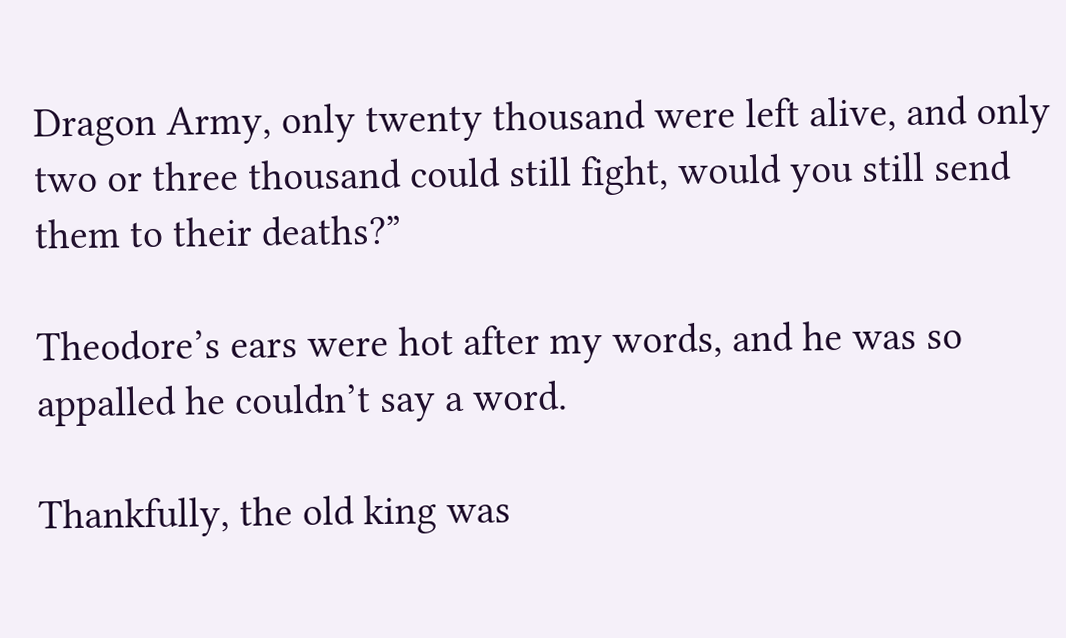Dragon Army, only twenty thousand were left alive, and only two or three thousand could still fight, would you still send them to their deaths?”

Theodore’s ears were hot after my words, and he was so appalled he couldn’t say a word.

Thankfully, the old king was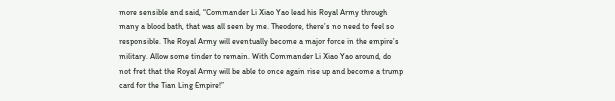more sensible and said, “Commander Li Xiao Yao lead his Royal Army through many a blood bath, that was all seen by me. Theodore, there’s no need to feel so responsible. The Royal Army will eventually become a major force in the empire’s military. Allow some tinder to remain. With Commander Li Xiao Yao around, do not fret that the Royal Army will be able to once again rise up and become a trump card for the Tian Ling Empire!”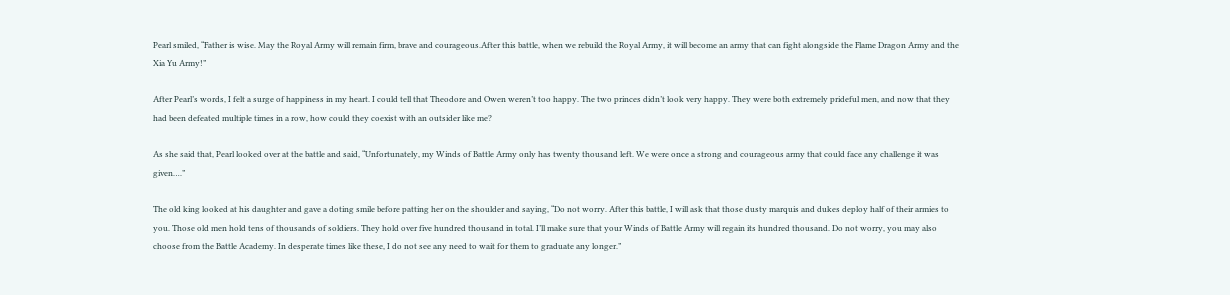Pearl smiled, “Father is wise. May the Royal Army will remain firm, brave and courageous.After this battle, when we rebuild the Royal Army, it will become an army that can fight alongside the Flame Dragon Army and the Xia Yu Army!”

After Pearl’s words, I felt a surge of happiness in my heart. I could tell that Theodore and Owen weren’t too happy. The two princes didn’t look very happy. They were both extremely prideful men, and now that they had been defeated multiple times in a row, how could they coexist with an outsider like me?

As she said that, Pearl looked over at the battle and said, “Unfortunately, my Winds of Battle Army only has twenty thousand left. We were once a strong and courageous army that could face any challenge it was given….”

The old king looked at his daughter and gave a doting smile before patting her on the shoulder and saying, “Do not worry. After this battle, I will ask that those dusty marquis and dukes deploy half of their armies to you. Those old men hold tens of thousands of soldiers. They hold over five hundred thousand in total. I’ll make sure that your Winds of Battle Army will regain its hundred thousand. Do not worry, you may also choose from the Battle Academy. In desperate times like these, I do not see any need to wait for them to graduate any longer.”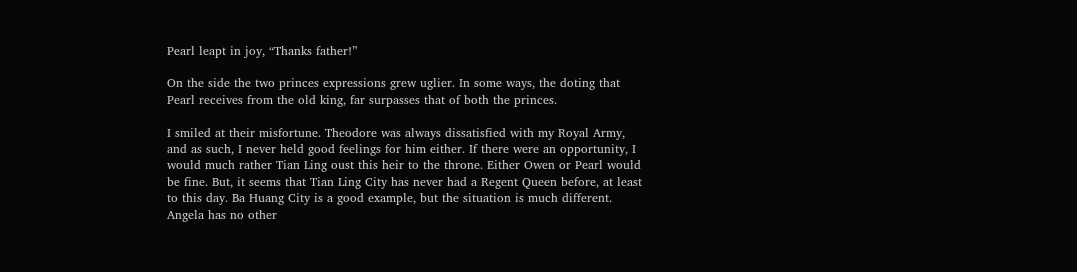Pearl leapt in joy, “Thanks father!”

On the side the two princes expressions grew uglier. In some ways, the doting that Pearl receives from the old king, far surpasses that of both the princes.

I smiled at their misfortune. Theodore was always dissatisfied with my Royal Army, and as such, I never held good feelings for him either. If there were an opportunity, I would much rather Tian Ling oust this heir to the throne. Either Owen or Pearl would be fine. But, it seems that Tian Ling City has never had a Regent Queen before, at least to this day. Ba Huang City is a good example, but the situation is much different. Angela has no other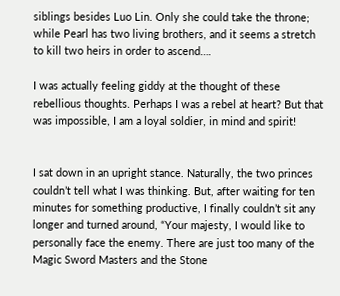siblings besides Luo Lin. Only she could take the throne; while Pearl has two living brothers, and it seems a stretch to kill two heirs in order to ascend….

I was actually feeling giddy at the thought of these rebellious thoughts. Perhaps I was a rebel at heart? But that was impossible, I am a loyal soldier, in mind and spirit!


I sat down in an upright stance. Naturally, the two princes couldn’t tell what I was thinking. But, after waiting for ten minutes for something productive, I finally couldn’t sit any longer and turned around, “Your majesty, I would like to personally face the enemy. There are just too many of the Magic Sword Masters and the Stone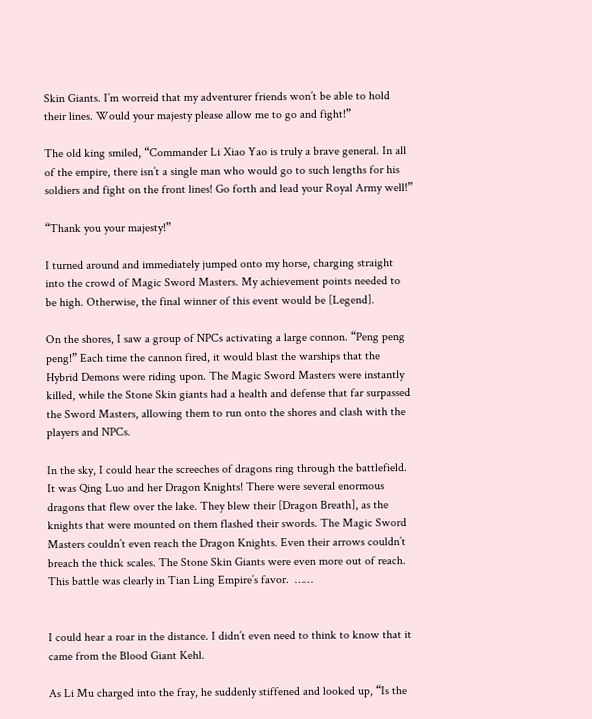Skin Giants. I’m worreid that my adventurer friends won’t be able to hold their lines. Would your majesty please allow me to go and fight!”

The old king smiled, “Commander Li Xiao Yao is truly a brave general. In all of the empire, there isn’t a single man who would go to such lengths for his soldiers and fight on the front lines! Go forth and lead your Royal Army well!”

“Thank you your majesty!”

I turned around and immediately jumped onto my horse, charging straight into the crowd of Magic Sword Masters. My achievement points needed to be high. Otherwise, the final winner of this event would be [Legend].

On the shores, I saw a group of NPCs activating a large connon. “Peng peng peng!” Each time the cannon fired, it would blast the warships that the Hybrid Demons were riding upon. The Magic Sword Masters were instantly killed, while the Stone Skin giants had a health and defense that far surpassed the Sword Masters, allowing them to run onto the shores and clash with the players and NPCs.

In the sky, I could hear the screeches of dragons ring through the battlefield. It was Qing Luo and her Dragon Knights! There were several enormous dragons that flew over the lake. They blew their [Dragon Breath], as the knights that were mounted on them flashed their swords. The Magic Sword Masters couldn’t even reach the Dragon Knights. Even their arrows couldn’t breach the thick scales. The Stone Skin Giants were even more out of reach. This battle was clearly in Tian Ling Empire’s favor.  ……


I could hear a roar in the distance. I didn’t even need to think to know that it came from the Blood Giant Kehl.

As Li Mu charged into the fray, he suddenly stiffened and looked up, “Is the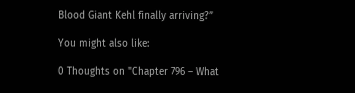Blood Giant Kehl finally arriving?”

You might also like:

0 Thoughts on "Chapter 796 – What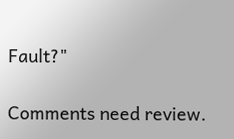Fault?"

Comments need review.